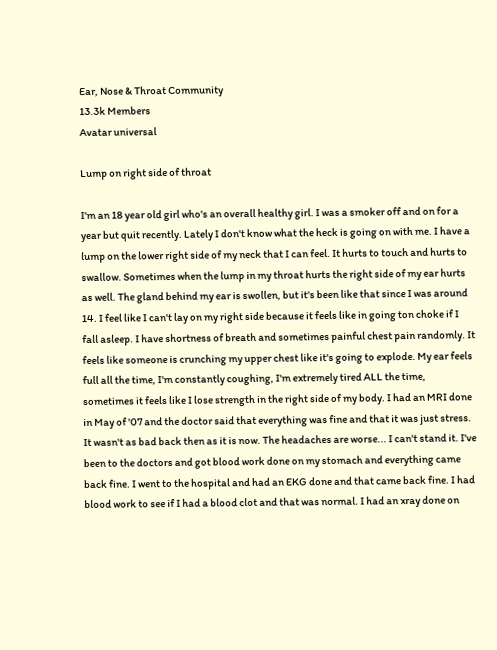Ear, Nose & Throat Community
13.3k Members
Avatar universal

Lump on right side of throat

I'm an 18 year old girl who's an overall healthy girl. I was a smoker off and on for a year but quit recently. Lately I don't know what the heck is going on with me. I have a lump on the lower right side of my neck that I can feel. It hurts to touch and hurts to swallow. Sometimes when the lump in my throat hurts the right side of my ear hurts as well. The gland behind my ear is swollen, but it's been like that since I was around 14. I feel like I can't lay on my right side because it feels like in going ton choke if I fall asleep. I have shortness of breath and sometimes painful chest pain randomly. It feels like someone is crunching my upper chest like it's going to explode. My ear feels full all the time, I'm constantly coughing, I'm extremely tired ALL the time, sometimes it feels like I lose strength in the right side of my body. I had an MRI done in May of '07 and the doctor said that everything was fine and that it was just stress. It wasn't as bad back then as it is now. The headaches are worse... I can't stand it. I've been to the doctors and got blood work done on my stomach and everything came back fine. I went to the hospital and had an EKG done and that came back fine. I had blood work to see if I had a blood clot and that was normal. I had an xray done on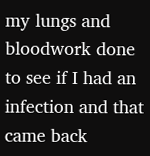my lungs and bloodwork done to see if I had an infection and that came back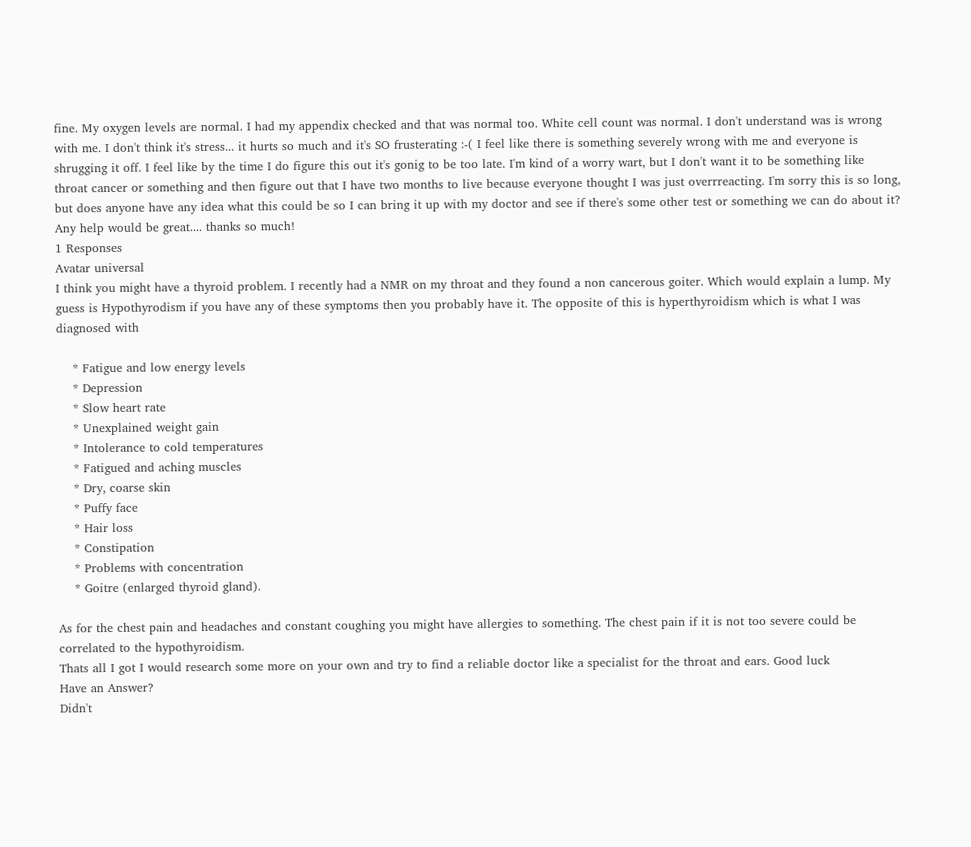fine. My oxygen levels are normal. I had my appendix checked and that was normal too. White cell count was normal. I don't understand was is wrong with me. I don't think it's stress... it hurts so much and it's SO frusterating :-( I feel like there is something severely wrong with me and everyone is shrugging it off. I feel like by the time I do figure this out it's gonig to be too late. I'm kind of a worry wart, but I don't want it to be something like throat cancer or something and then figure out that I have two months to live because everyone thought I was just overrreacting. I'm sorry this is so long, but does anyone have any idea what this could be so I can bring it up with my doctor and see if there's some other test or something we can do about it? Any help would be great.... thanks so much!
1 Responses
Avatar universal
I think you might have a thyroid problem. I recently had a NMR on my throat and they found a non cancerous goiter. Which would explain a lump. My guess is Hypothyrodism if you have any of these symptoms then you probably have it. The opposite of this is hyperthyroidism which is what I was diagnosed with

    * Fatigue and low energy levels
    * Depression
    * Slow heart rate
    * Unexplained weight gain
    * Intolerance to cold temperatures
    * Fatigued and aching muscles
    * Dry, coarse skin
    * Puffy face
    * Hair loss
    * Constipation
    * Problems with concentration
    * Goitre (enlarged thyroid gland).

As for the chest pain and headaches and constant coughing you might have allergies to something. The chest pain if it is not too severe could be correlated to the hypothyroidism.
Thats all I got I would research some more on your own and try to find a reliable doctor like a specialist for the throat and ears. Good luck
Have an Answer?
Didn't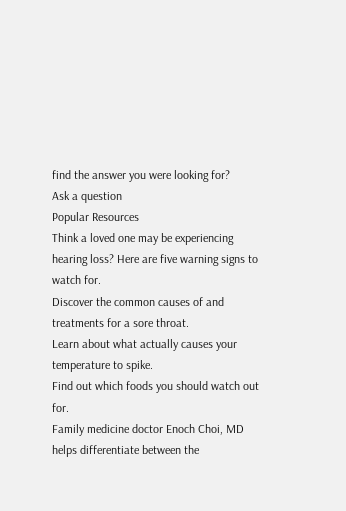find the answer you were looking for?
Ask a question
Popular Resources
Think a loved one may be experiencing hearing loss? Here are five warning signs to watch for.
Discover the common causes of and treatments for a sore throat.
Learn about what actually causes your temperature to spike.
Find out which foods you should watch out for.
Family medicine doctor Enoch Choi, MD helps differentiate between the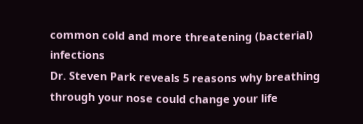common cold and more threatening (bacterial) infections
Dr. Steven Park reveals 5 reasons why breathing through your nose could change your life